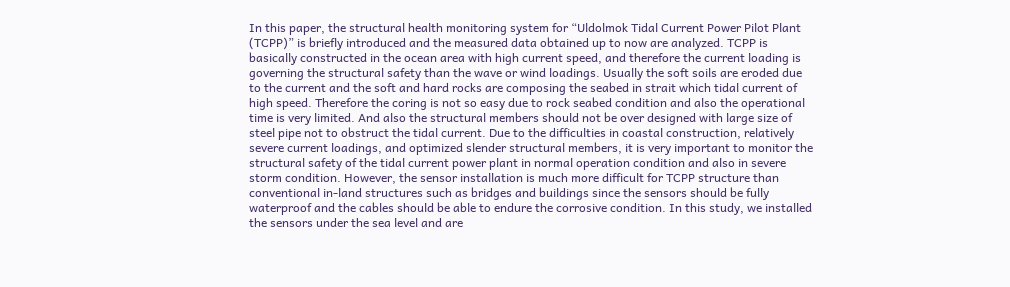In this paper, the structural health monitoring system for “Uldolmok Tidal Current Power Pilot Plant (TCPP)” is briefly introduced and the measured data obtained up to now are analyzed. TCPP is basically constructed in the ocean area with high current speed, and therefore the current loading is governing the structural safety than the wave or wind loadings. Usually the soft soils are eroded due to the current and the soft and hard rocks are composing the seabed in strait which tidal current of high speed. Therefore the coring is not so easy due to rock seabed condition and also the operational time is very limited. And also the structural members should not be over designed with large size of steel pipe not to obstruct the tidal current. Due to the difficulties in coastal construction, relatively severe current loadings, and optimized slender structural members, it is very important to monitor the structural safety of the tidal current power plant in normal operation condition and also in severe storm condition. However, the sensor installation is much more difficult for TCPP structure than conventional in-land structures such as bridges and buildings since the sensors should be fully waterproof and the cables should be able to endure the corrosive condition. In this study, we installed the sensors under the sea level and are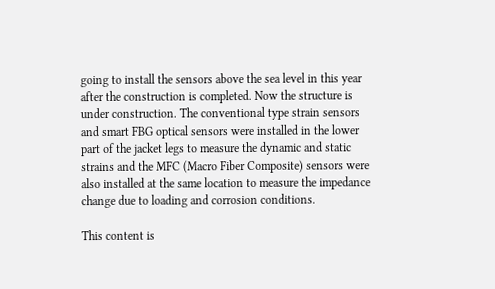going to install the sensors above the sea level in this year after the construction is completed. Now the structure is under construction. The conventional type strain sensors and smart FBG optical sensors were installed in the lower part of the jacket legs to measure the dynamic and static strains and the MFC (Macro Fiber Composite) sensors were also installed at the same location to measure the impedance change due to loading and corrosion conditions.

This content is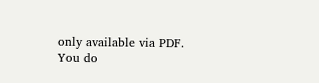only available via PDF.
You do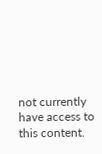not currently have access to this content.